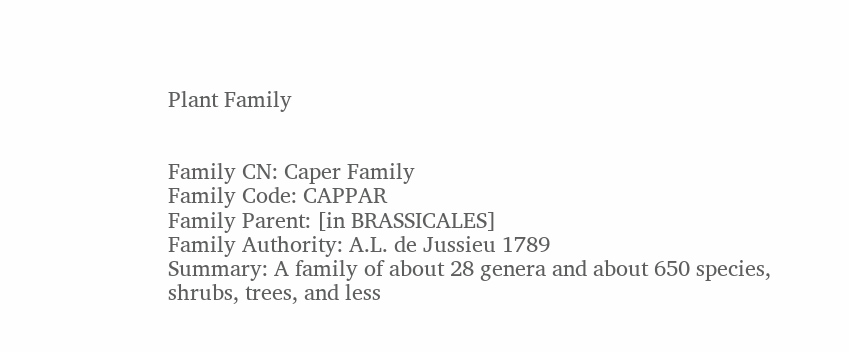Plant Family


Family CN: Caper Family
Family Code: CAPPAR
Family Parent: [in BRASSICALES]
Family Authority: A.L. de Jussieu 1789
Summary: A family of about 28 genera and about 650 species, shrubs, trees, and less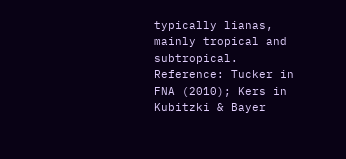typically lianas, mainly tropical and subtropical.
Reference: Tucker in FNA (2010); Kers in Kubitzki & Bayer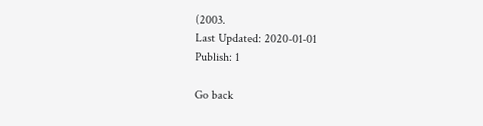(2003.
Last Updated: 2020-01-01
Publish: 1

Go back